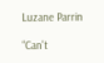Luzane Parrin

“Can't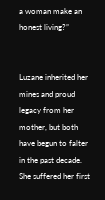a woman make an honest living?”


Luzane inherited her mines and proud legacy from her mother, but both have begun to falter in the past decade. She suffered her first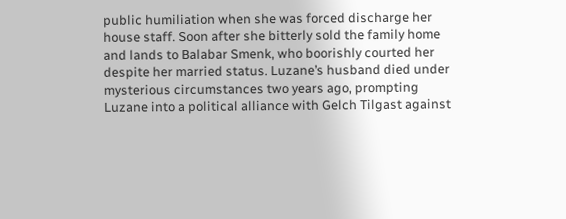public humiliation when she was forced discharge her house staff. Soon after she bitterly sold the family home and lands to Balabar Smenk, who boorishly courted her despite her married status. Luzane’s husband died under mysterious circumstances two years ago, prompting Luzane into a political alliance with Gelch Tilgast against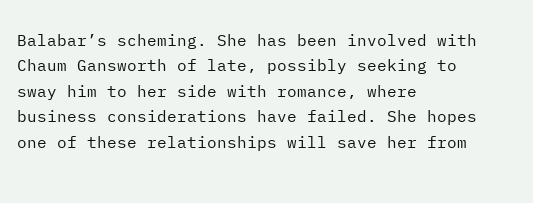Balabar’s scheming. She has been involved with Chaum Gansworth of late, possibly seeking to sway him to her side with romance, where business considerations have failed. She hopes one of these relationships will save her from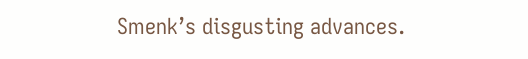Smenk’s disgusting advances.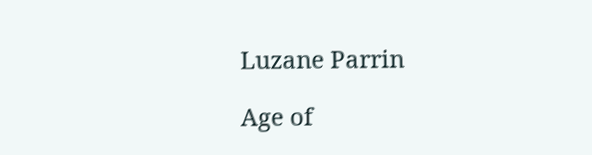Luzane Parrin

Age of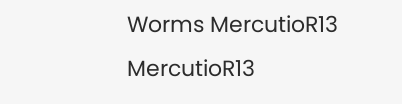Worms MercutioR13 MercutioR13